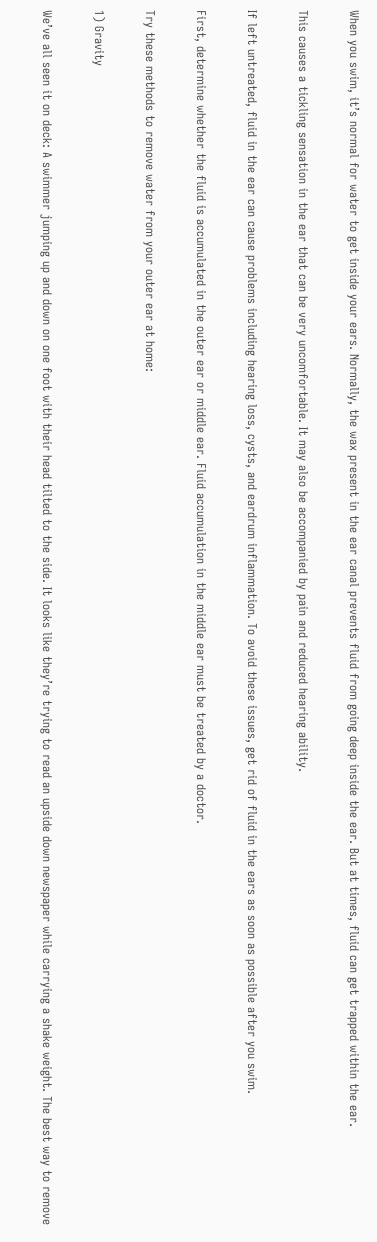When you swim, it’s normal for water to get inside your ears. Normally, the wax present in the ear canal prevents fluid from going deep inside the ear. But at times, fluid can get trapped within the ear.

This causes a tickling sensation in the ear that can be very uncomfortable. It may also be accompanied by pain and reduced hearing ability.

If left untreated, fluid in the ear can cause problems including hearing loss, cysts, and eardrum inflammation. To avoid these issues, get rid of fluid in the ears as soon as possible after you swim.

First, determine whether the fluid is accumulated in the outer ear or middle ear. Fluid accumulation in the middle ear must be treated by a doctor.

Try these methods to remove water from your outer ear at home:

1) Gravity

We’ve all seen it on deck: A swimmer jumping up and down on one foot with their head tilted to the side. It looks like they’re trying to read an upside down newspaper while carrying a shake weight. The best way to remove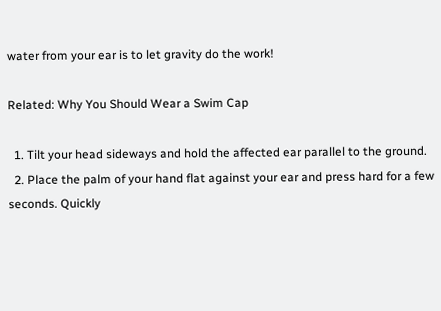water from your ear is to let gravity do the work!

Related: Why You Should Wear a Swim Cap

  1. Tilt your head sideways and hold the affected ear parallel to the ground.
  2. Place the palm of your hand flat against your ear and press hard for a few seconds. Quickly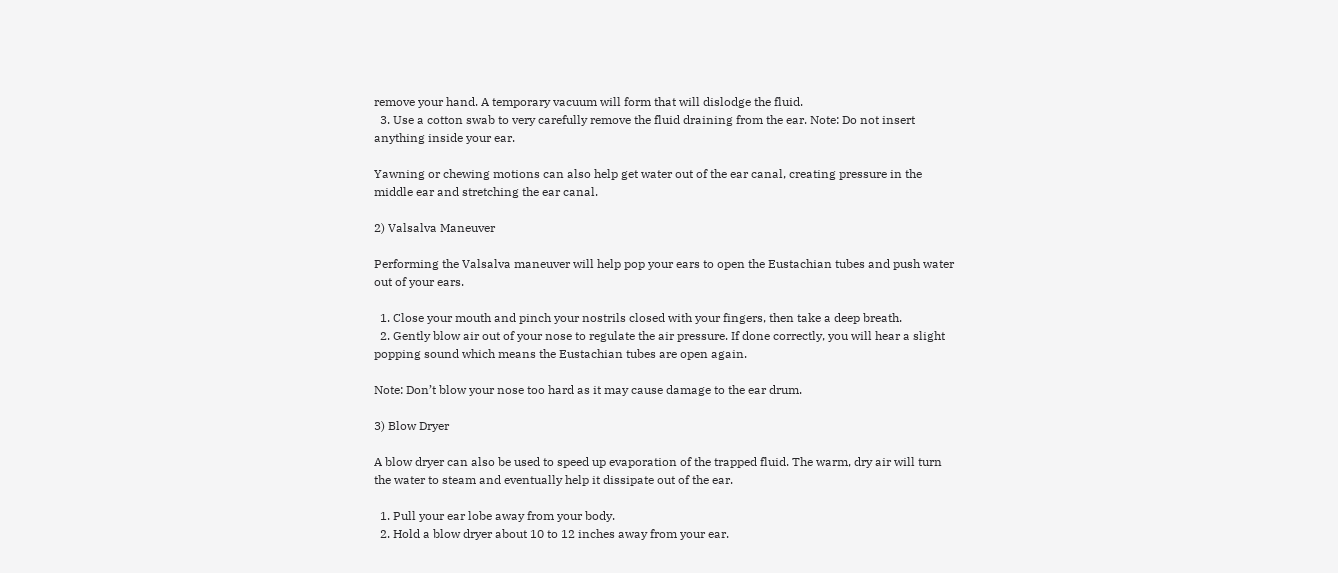remove your hand. A temporary vacuum will form that will dislodge the fluid.
  3. Use a cotton swab to very carefully remove the fluid draining from the ear. Note: Do not insert anything inside your ear.

Yawning or chewing motions can also help get water out of the ear canal, creating pressure in the middle ear and stretching the ear canal.

2) Valsalva Maneuver

Performing the Valsalva maneuver will help pop your ears to open the Eustachian tubes and push water out of your ears.

  1. Close your mouth and pinch your nostrils closed with your fingers, then take a deep breath.
  2. Gently blow air out of your nose to regulate the air pressure. If done correctly, you will hear a slight popping sound which means the Eustachian tubes are open again.

Note: Don’t blow your nose too hard as it may cause damage to the ear drum.

3) Blow Dryer

A blow dryer can also be used to speed up evaporation of the trapped fluid. The warm, dry air will turn the water to steam and eventually help it dissipate out of the ear.

  1. Pull your ear lobe away from your body.
  2. Hold a blow dryer about 10 to 12 inches away from your ear.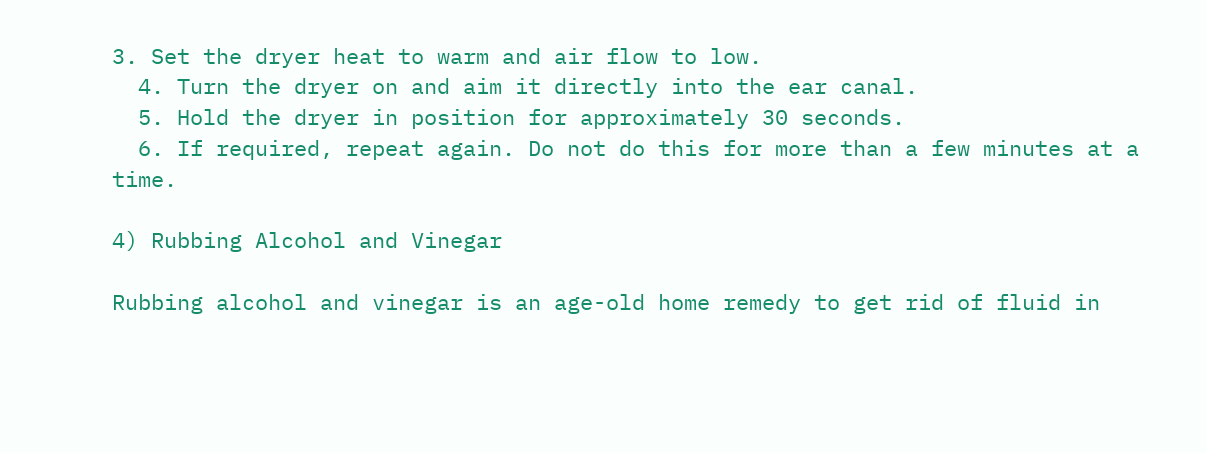3. Set the dryer heat to warm and air flow to low.
  4. Turn the dryer on and aim it directly into the ear canal.
  5. Hold the dryer in position for approximately 30 seconds.
  6. If required, repeat again. Do not do this for more than a few minutes at a time.

4) Rubbing Alcohol and Vinegar

Rubbing alcohol and vinegar is an age-old home remedy to get rid of fluid in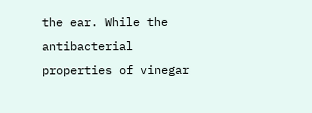the ear. While the antibacterial properties of vinegar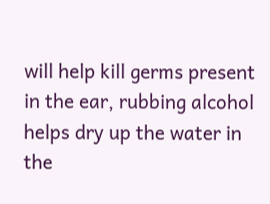will help kill germs present in the ear, rubbing alcohol helps dry up the water in the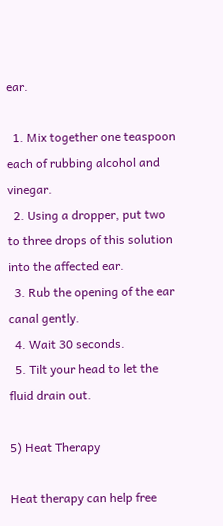ear.

  1. Mix together one teaspoon each of rubbing alcohol and vinegar.
  2. Using a dropper, put two to three drops of this solution into the affected ear.
  3. Rub the opening of the ear canal gently.
  4. Wait 30 seconds.
  5. Tilt your head to let the fluid drain out.

5) Heat Therapy

Heat therapy can help free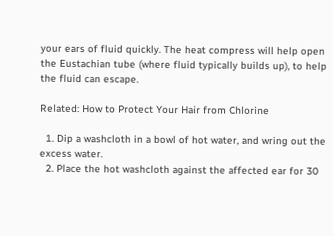your ears of fluid quickly. The heat compress will help open the Eustachian tube (where fluid typically builds up), to help the fluid can escape.

Related: How to Protect Your Hair from Chlorine

  1. Dip a washcloth in a bowl of hot water, and wring out the excess water.
  2. Place the hot washcloth against the affected ear for 30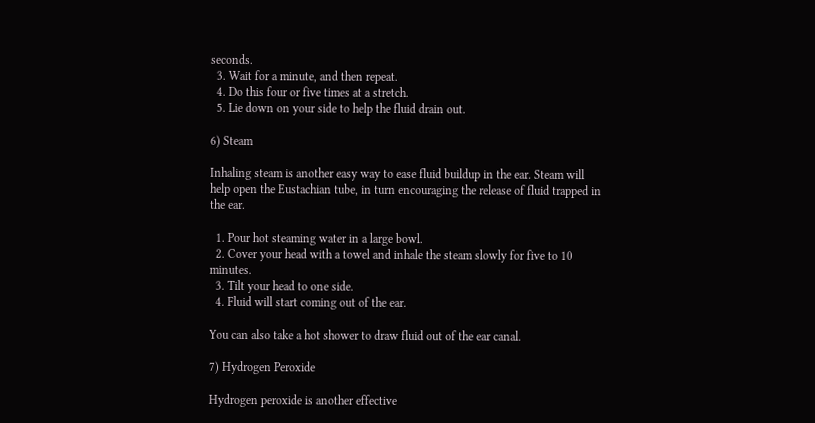seconds.
  3. Wait for a minute, and then repeat.
  4. Do this four or five times at a stretch.
  5. Lie down on your side to help the fluid drain out.

6) Steam

Inhaling steam is another easy way to ease fluid buildup in the ear. Steam will help open the Eustachian tube, in turn encouraging the release of fluid trapped in the ear.

  1. Pour hot steaming water in a large bowl.
  2. Cover your head with a towel and inhale the steam slowly for five to 10 minutes.
  3. Tilt your head to one side.
  4. Fluid will start coming out of the ear.

You can also take a hot shower to draw fluid out of the ear canal.

7) Hydrogen Peroxide

Hydrogen peroxide is another effective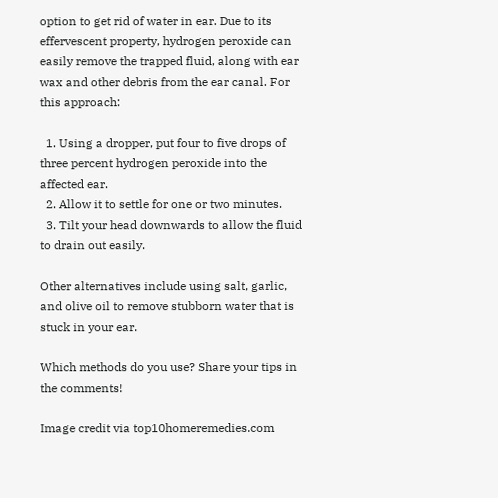option to get rid of water in ear. Due to its effervescent property, hydrogen peroxide can easily remove the trapped fluid, along with ear wax and other debris from the ear canal. For this approach:

  1. Using a dropper, put four to five drops of three percent hydrogen peroxide into the affected ear.
  2. Allow it to settle for one or two minutes.
  3. Tilt your head downwards to allow the fluid to drain out easily.

Other alternatives include using salt, garlic, and olive oil to remove stubborn water that is stuck in your ear.

Which methods do you use? Share your tips in the comments!

Image credit via top10homeremedies.com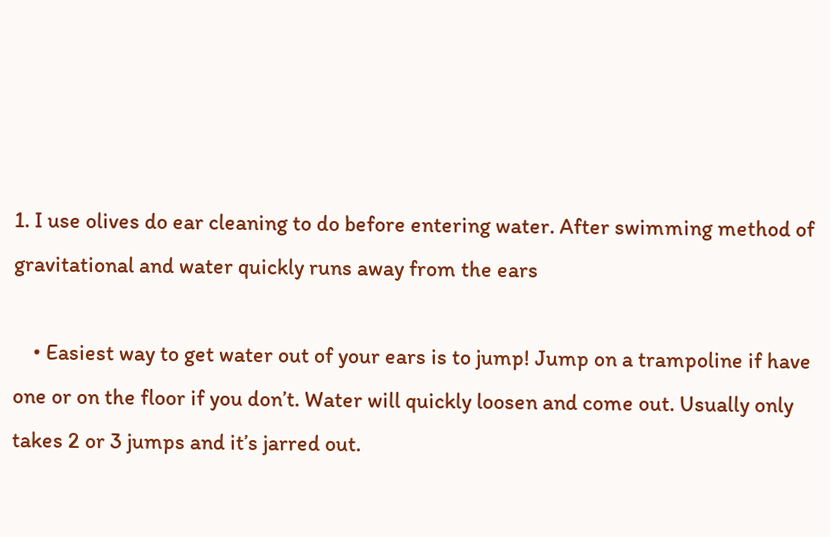1. I use olives do ear cleaning to do before entering water. After swimming method of gravitational and water quickly runs away from the ears

    • Easiest way to get water out of your ears is to jump! Jump on a trampoline if have one or on the floor if you don’t. Water will quickly loosen and come out. Usually only takes 2 or 3 jumps and it’s jarred out.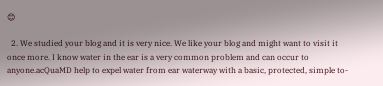😊

  2. We studied your blog and it is very nice. We like your blog and might want to visit it once more. I know water in the ear is a very common problem and can occur to anyone.acQuaMD help to expel water from ear waterway with a basic, protected, simple to-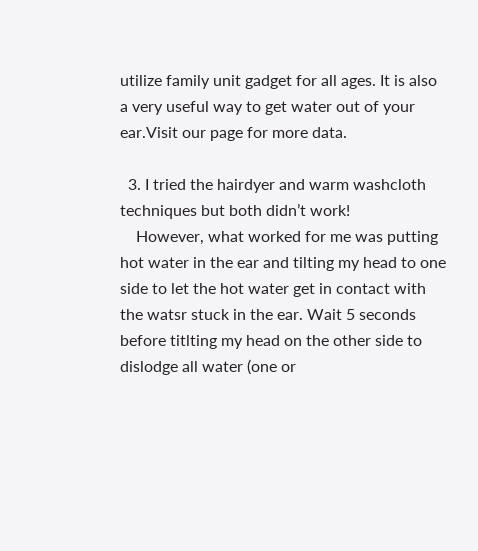utilize family unit gadget for all ages. It is also a very useful way to get water out of your ear.Visit our page for more data.

  3. I tried the hairdyer and warm washcloth techniques but both didn’t work!
    However, what worked for me was putting hot water in the ear and tilting my head to one side to let the hot water get in contact with the watsr stuck in the ear. Wait 5 seconds before titlting my head on the other side to dislodge all water (one or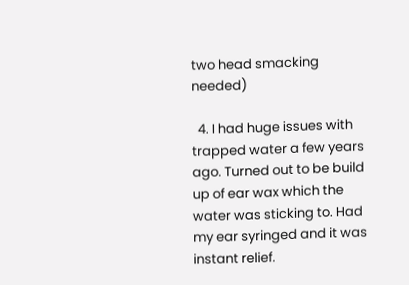two head smacking needed)

  4. I had huge issues with trapped water a few years ago. Turned out to be build up of ear wax which the water was sticking to. Had my ear syringed and it was instant relief.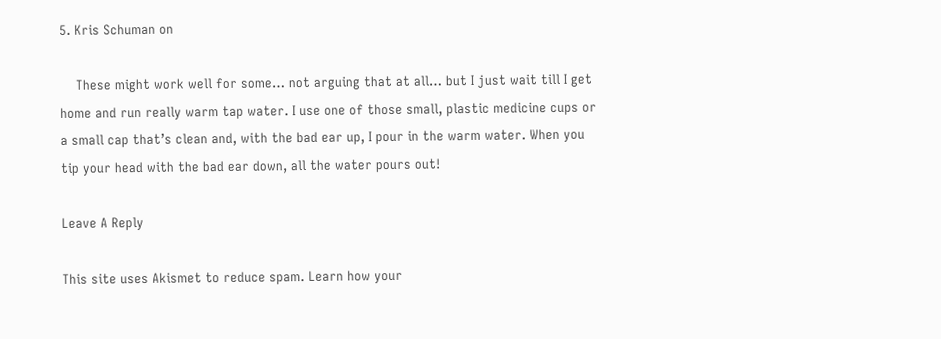5. Kris Schuman on

    These might work well for some… not arguing that at all… but I just wait till I get home and run really warm tap water. I use one of those small, plastic medicine cups or a small cap that’s clean and, with the bad ear up, I pour in the warm water. When you tip your head with the bad ear down, all the water pours out!

Leave A Reply

This site uses Akismet to reduce spam. Learn how your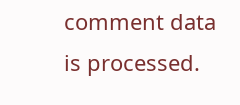comment data is processed.